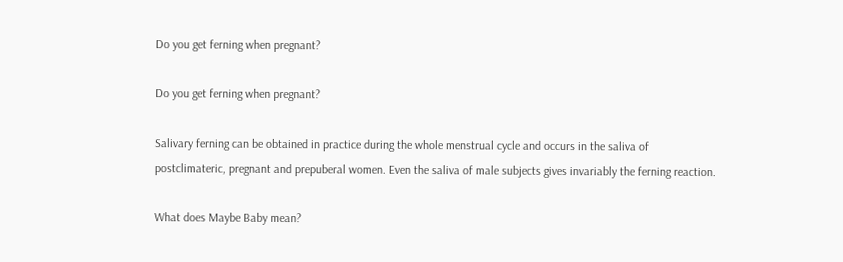Do you get ferning when pregnant?

Do you get ferning when pregnant?

Salivary ferning can be obtained in practice during the whole menstrual cycle and occurs in the saliva of postclimateric, pregnant and prepuberal women. Even the saliva of male subjects gives invariably the ferning reaction.

What does Maybe Baby mean?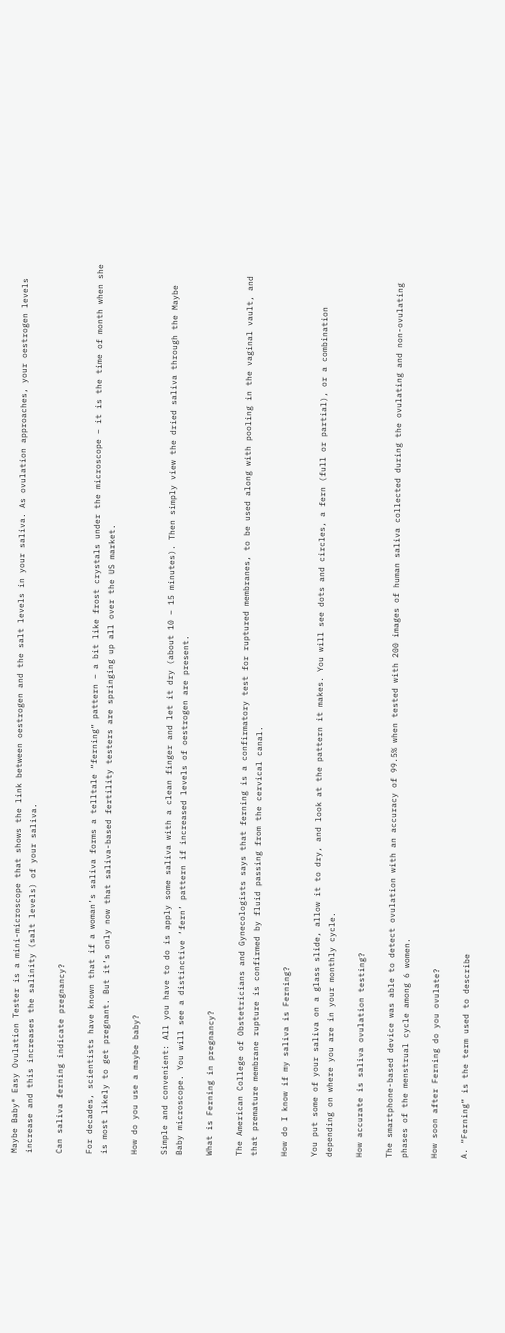Maybe Baby® Easy Ovulation Tester is a mini-microscope that shows the link between oestrogen and the salt levels in your saliva. As ovulation approaches, your oestrogen levels increase and this increases the salinity (salt levels) of your saliva.

Can saliva ferning indicate pregnancy?

For decades, scientists have known that if a woman’s saliva forms a telltale “ferning” pattern – a bit like frost crystals under the microscope – it is the time of month when she is most likely to get pregnant. But it’s only now that saliva-based fertility testers are springing up all over the US market.

How do you use a maybe baby?

Simple and convenient: All you have to do is apply some saliva with a clean finger and let it dry (about 10 – 15 minutes). Then simply view the dried saliva through the Maybe Baby microscope. You will see a distinctive ‘fern’ pattern if increased levels of oestrogen are present.

What is Ferning in pregnancy?

The American College of Obstetricians and Gynecologists says that ferning is a confirmatory test for ruptured membranes, to be used along with pooling in the vaginal vault, and that premature membrane rupture is confirmed by fluid passing from the cervical canal.

How do I know if my saliva is Ferning?

You put some of your saliva on a glass slide, allow it to dry, and look at the pattern it makes. You will see dots and circles, a fern (full or partial), or a combination depending on where you are in your monthly cycle.

How accurate is saliva ovulation testing?

The smartphone-based device was able to detect ovulation with an accuracy of 99.5% when tested with 200 images of human saliva collected during the ovulating and non-ovulating phases of the menstrual cycle among 6 women.

How soon after Ferning do you ovulate?

A. “Ferning” is the term used to describe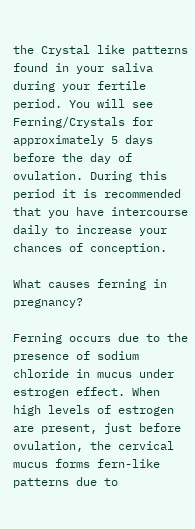the Crystal like patterns found in your saliva during your fertile period. You will see Ferning/Crystals for approximately 5 days before the day of ovulation. During this period it is recommended that you have intercourse daily to increase your chances of conception.

What causes ferning in pregnancy?

Ferning occurs due to the presence of sodium chloride in mucus under estrogen effect. When high levels of estrogen are present, just before ovulation, the cervical mucus forms fern-like patterns due to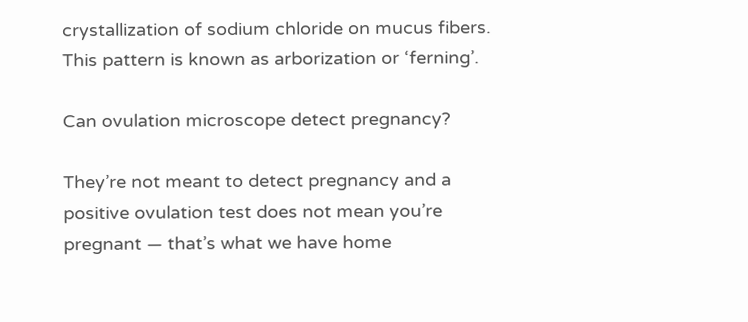crystallization of sodium chloride on mucus fibers. This pattern is known as arborization or ‘ferning’.

Can ovulation microscope detect pregnancy?

They’re not meant to detect pregnancy and a positive ovulation test does not mean you’re pregnant — that’s what we have home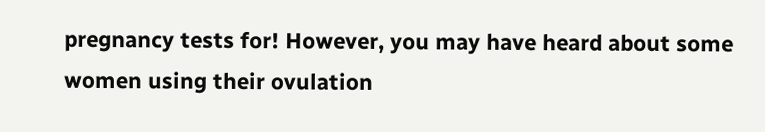pregnancy tests for! However, you may have heard about some women using their ovulation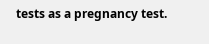tests as a pregnancy test.